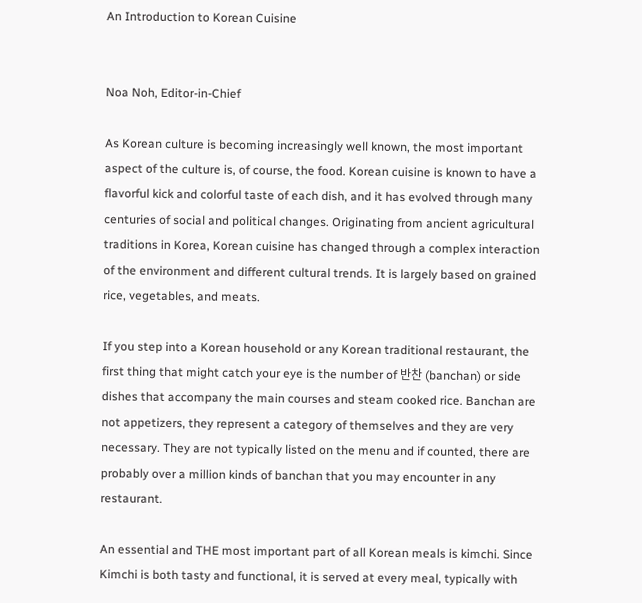An Introduction to Korean Cuisine


Noa Noh, Editor-in-Chief

As Korean culture is becoming increasingly well known, the most important aspect of the culture is, of course, the food. Korean cuisine is known to have a flavorful kick and colorful taste of each dish, and it has evolved through many centuries of social and political changes. Originating from ancient agricultural traditions in Korea, Korean cuisine has changed through a complex interaction of the environment and different cultural trends. It is largely based on grained rice, vegetables, and meats.

If you step into a Korean household or any Korean traditional restaurant, the first thing that might catch your eye is the number of 반찬 (banchan) or side dishes that accompany the main courses and steam cooked rice. Banchan are not appetizers, they represent a category of themselves and they are very necessary. They are not typically listed on the menu and if counted, there are probably over a million kinds of banchan that you may encounter in any restaurant.

An essential and THE most important part of all Korean meals is kimchi. Since Kimchi is both tasty and functional, it is served at every meal, typically with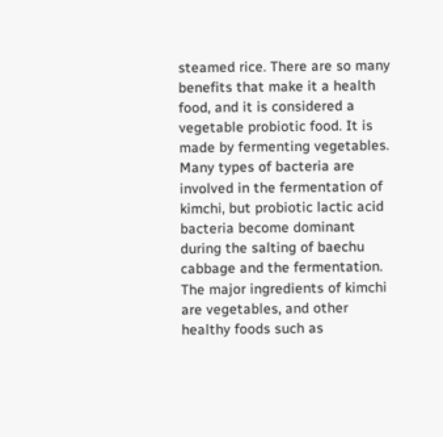steamed rice. There are so many benefits that make it a health food, and it is considered a vegetable probiotic food. It is made by fermenting vegetables. Many types of bacteria are involved in the fermentation of kimchi, but probiotic lactic acid bacteria become dominant during the salting of baechu cabbage and the fermentation. The major ingredients of kimchi are vegetables, and other healthy foods such as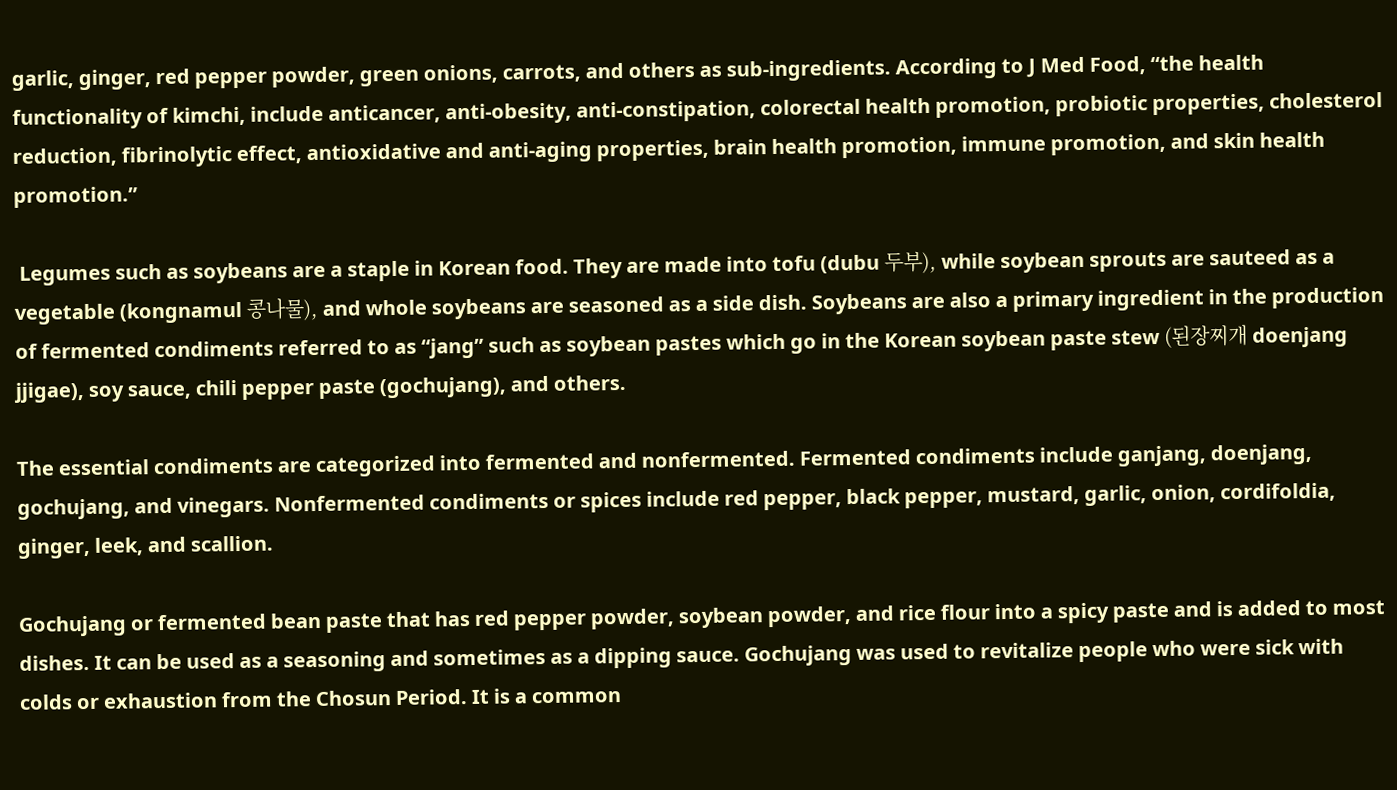garlic, ginger, red pepper powder, green onions, carrots, and others as sub-ingredients. According to J Med Food, “the health functionality of kimchi, include anticancer, anti-obesity, anti-constipation, colorectal health promotion, probiotic properties, cholesterol reduction, fibrinolytic effect, antioxidative and anti-aging properties, brain health promotion, immune promotion, and skin health promotion.”

 Legumes such as soybeans are a staple in Korean food. They are made into tofu (dubu 두부), while soybean sprouts are sauteed as a vegetable (kongnamul 콩나물), and whole soybeans are seasoned as a side dish. Soybeans are also a primary ingredient in the production of fermented condiments referred to as “jang” such as soybean pastes which go in the Korean soybean paste stew (된장찌개 doenjang jjigae), soy sauce, chili pepper paste (gochujang), and others.

The essential condiments are categorized into fermented and nonfermented. Fermented condiments include ganjang, doenjang, gochujang, and vinegars. Nonfermented condiments or spices include red pepper, black pepper, mustard, garlic, onion, cordifoldia, ginger, leek, and scallion.

Gochujang or fermented bean paste that has red pepper powder, soybean powder, and rice flour into a spicy paste and is added to most dishes. It can be used as a seasoning and sometimes as a dipping sauce. Gochujang was used to revitalize people who were sick with colds or exhaustion from the Chosun Period. It is a common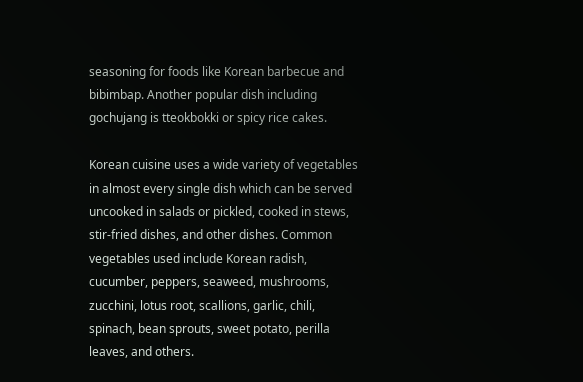seasoning for foods like Korean barbecue and bibimbap. Another popular dish including gochujang is tteokbokki or spicy rice cakes.

Korean cuisine uses a wide variety of vegetables in almost every single dish which can be served uncooked in salads or pickled, cooked in stews, stir-fried dishes, and other dishes. Common vegetables used include Korean radish, cucumber, peppers, seaweed, mushrooms, zucchini, lotus root, scallions, garlic, chili, spinach, bean sprouts, sweet potato, perilla leaves, and others.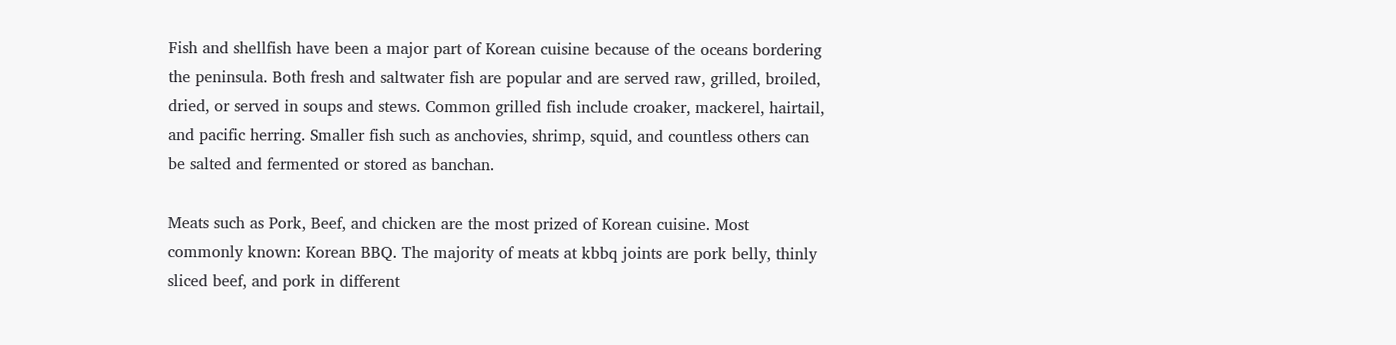Fish and shellfish have been a major part of Korean cuisine because of the oceans bordering the peninsula. Both fresh and saltwater fish are popular and are served raw, grilled, broiled, dried, or served in soups and stews. Common grilled fish include croaker, mackerel, hairtail, and pacific herring. Smaller fish such as anchovies, shrimp, squid, and countless others can be salted and fermented or stored as banchan.

Meats such as Pork, Beef, and chicken are the most prized of Korean cuisine. Most commonly known: Korean BBQ. The majority of meats at kbbq joints are pork belly, thinly sliced beef, and pork in different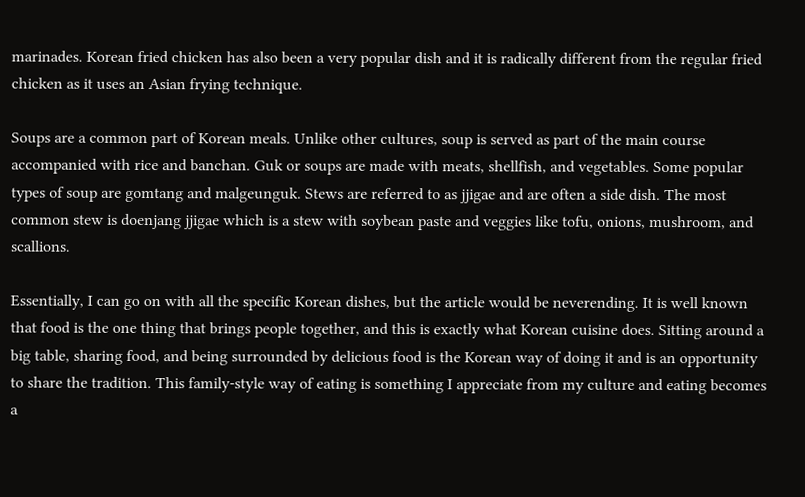marinades. Korean fried chicken has also been a very popular dish and it is radically different from the regular fried chicken as it uses an Asian frying technique.

Soups are a common part of Korean meals. Unlike other cultures, soup is served as part of the main course accompanied with rice and banchan. Guk or soups are made with meats, shellfish, and vegetables. Some popular types of soup are gomtang and malgeunguk. Stews are referred to as jjigae and are often a side dish. The most common stew is doenjang jjigae which is a stew with soybean paste and veggies like tofu, onions, mushroom, and scallions.

Essentially, I can go on with all the specific Korean dishes, but the article would be neverending. It is well known that food is the one thing that brings people together, and this is exactly what Korean cuisine does. Sitting around a big table, sharing food, and being surrounded by delicious food is the Korean way of doing it and is an opportunity to share the tradition. This family-style way of eating is something I appreciate from my culture and eating becomes a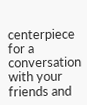centerpiece for a conversation with your friends and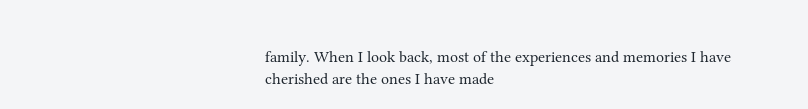family. When I look back, most of the experiences and memories I have cherished are the ones I have made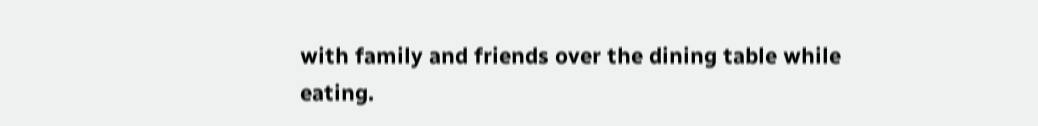with family and friends over the dining table while eating.